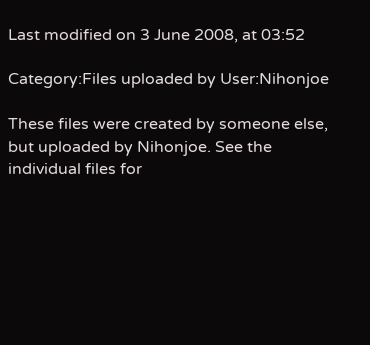Last modified on 3 June 2008, at 03:52

Category:Files uploaded by User:Nihonjoe

These files were created by someone else, but uploaded by Nihonjoe. See the individual files for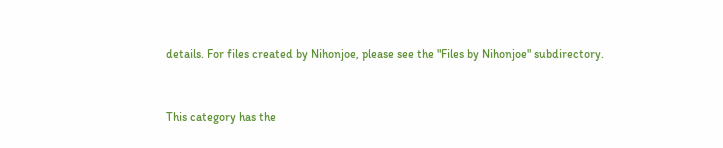details. For files created by Nihonjoe, please see the "Files by Nihonjoe" subdirectory.


This category has the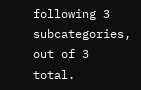following 3 subcategories, out of 3 total.